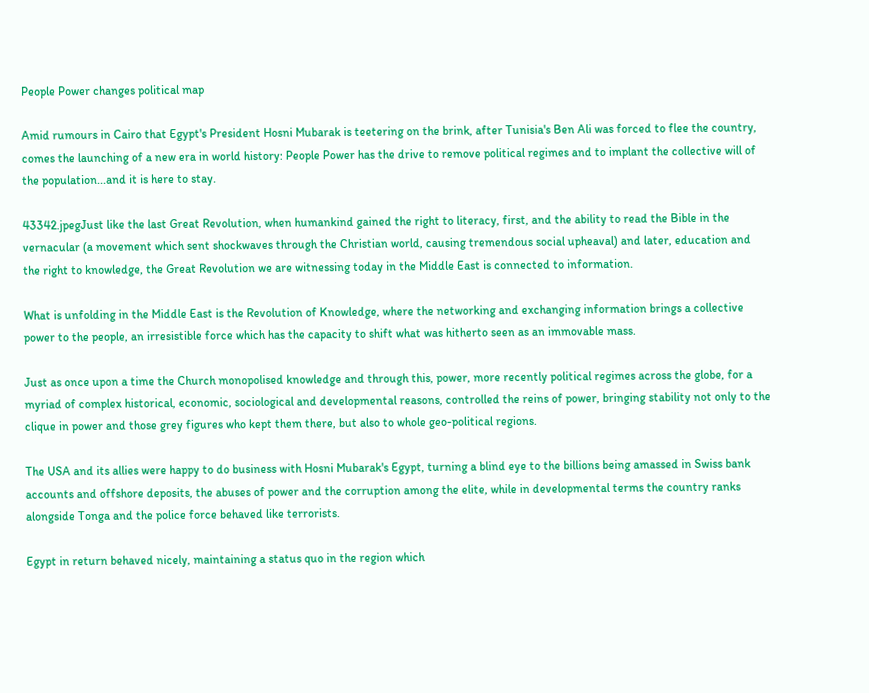People Power changes political map

Amid rumours in Cairo that Egypt's President Hosni Mubarak is teetering on the brink, after Tunisia's Ben Ali was forced to flee the country, comes the launching of a new era in world history: People Power has the drive to remove political regimes and to implant the collective will of the population...and it is here to stay.

43342.jpegJust like the last Great Revolution, when humankind gained the right to literacy, first, and the ability to read the Bible in the vernacular (a movement which sent shockwaves through the Christian world, causing tremendous social upheaval) and later, education and the right to knowledge, the Great Revolution we are witnessing today in the Middle East is connected to information.

What is unfolding in the Middle East is the Revolution of Knowledge, where the networking and exchanging information brings a collective power to the people, an irresistible force which has the capacity to shift what was hitherto seen as an immovable mass.

Just as once upon a time the Church monopolised knowledge and through this, power, more recently political regimes across the globe, for a myriad of complex historical, economic, sociological and developmental reasons, controlled the reins of power, bringing stability not only to the clique in power and those grey figures who kept them there, but also to whole geo-political regions.

The USA and its allies were happy to do business with Hosni Mubarak's Egypt, turning a blind eye to the billions being amassed in Swiss bank accounts and offshore deposits, the abuses of power and the corruption among the elite, while in developmental terms the country ranks alongside Tonga and the police force behaved like terrorists.

Egypt in return behaved nicely, maintaining a status quo in the region which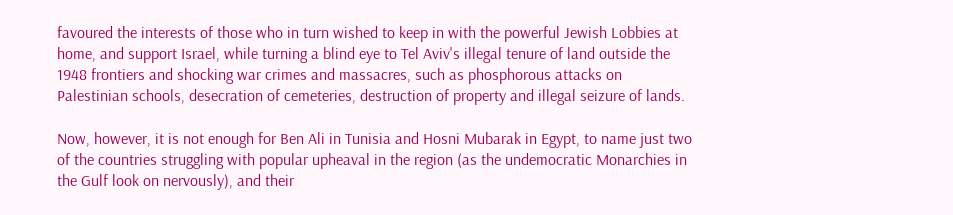favoured the interests of those who in turn wished to keep in with the powerful Jewish Lobbies at home, and support Israel, while turning a blind eye to Tel Aviv's illegal tenure of land outside the 1948 frontiers and shocking war crimes and massacres, such as phosphorous attacks on Palestinian schools, desecration of cemeteries, destruction of property and illegal seizure of lands.

Now, however, it is not enough for Ben Ali in Tunisia and Hosni Mubarak in Egypt, to name just two of the countries struggling with popular upheaval in the region (as the undemocratic Monarchies in the Gulf look on nervously), and their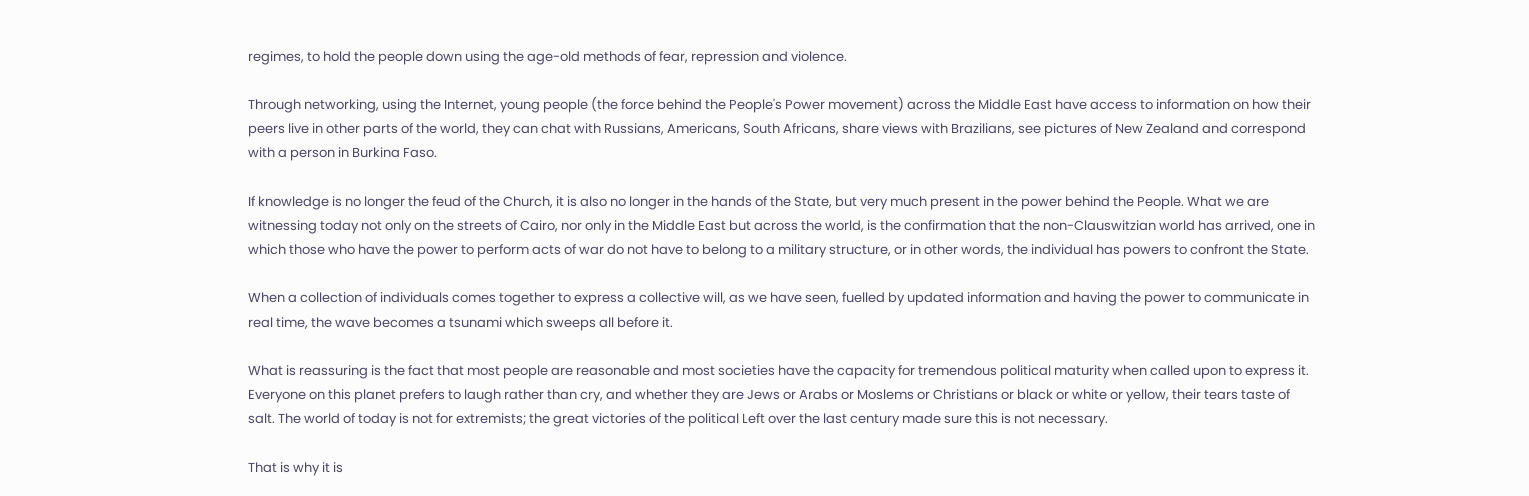regimes, to hold the people down using the age-old methods of fear, repression and violence.

Through networking, using the Internet, young people (the force behind the People's Power movement) across the Middle East have access to information on how their peers live in other parts of the world, they can chat with Russians, Americans, South Africans, share views with Brazilians, see pictures of New Zealand and correspond with a person in Burkina Faso.

If knowledge is no longer the feud of the Church, it is also no longer in the hands of the State, but very much present in the power behind the People. What we are witnessing today not only on the streets of Cairo, nor only in the Middle East but across the world, is the confirmation that the non-Clauswitzian world has arrived, one in which those who have the power to perform acts of war do not have to belong to a military structure, or in other words, the individual has powers to confront the State.

When a collection of individuals comes together to express a collective will, as we have seen, fuelled by updated information and having the power to communicate in real time, the wave becomes a tsunami which sweeps all before it.

What is reassuring is the fact that most people are reasonable and most societies have the capacity for tremendous political maturity when called upon to express it. Everyone on this planet prefers to laugh rather than cry, and whether they are Jews or Arabs or Moslems or Christians or black or white or yellow, their tears taste of salt. The world of today is not for extremists; the great victories of the political Left over the last century made sure this is not necessary.

That is why it is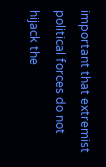important that extremist political forces do not hijack the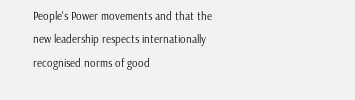People's Power movements and that the new leadership respects internationally recognised norms of good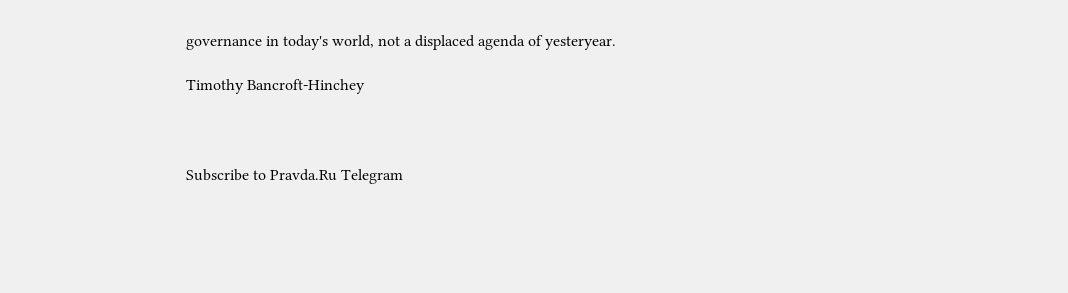governance in today's world, not a displaced agenda of yesteryear.

Timothy Bancroft-Hinchey



Subscribe to Pravda.Ru Telegram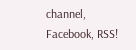channel, Facebook, RSS!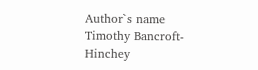Author`s name Timothy Bancroft-Hinchey